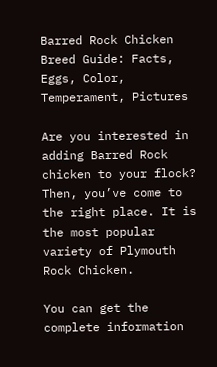Barred Rock Chicken Breed Guide: Facts, Eggs, Color, Temperament, Pictures

Are you interested in adding Barred Rock chicken to your flock? Then, you’ve come to the right place. It is the most popular variety of Plymouth Rock Chicken.

You can get the complete information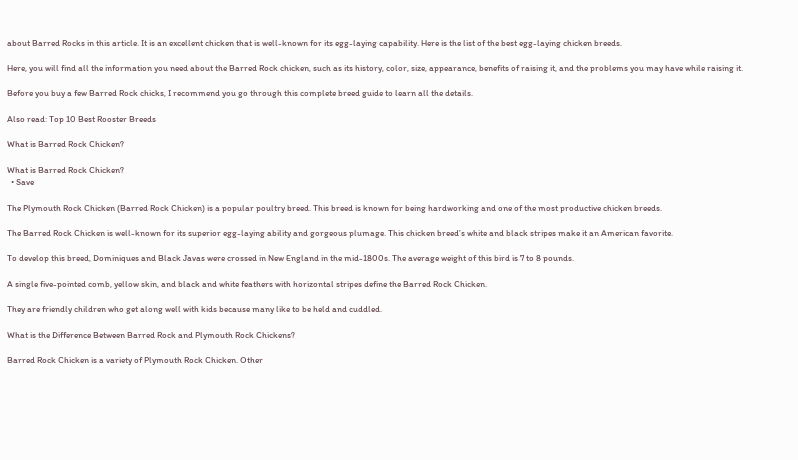about Barred Rocks in this article. It is an excellent chicken that is well-known for its egg-laying capability. Here is the list of the best egg-laying chicken breeds.

Here, you will find all the information you need about the Barred Rock chicken, such as its history, color, size, appearance, benefits of raising it, and the problems you may have while raising it.

Before you buy a few Barred Rock chicks, I recommend you go through this complete breed guide to learn all the details.

Also read: Top 10 Best Rooster Breeds

What is Barred Rock Chicken?

What is Barred Rock Chicken?
  • Save

The Plymouth Rock Chicken (Barred Rock Chicken) is a popular poultry breed. This breed is known for being hardworking and one of the most productive chicken breeds.

The Barred Rock Chicken is well-known for its superior egg-laying ability and gorgeous plumage. This chicken breed’s white and black stripes make it an American favorite.

To develop this breed, Dominiques and Black Javas were crossed in New England in the mid-1800s. The average weight of this bird is 7 to 8 pounds.

A single five-pointed comb, yellow skin, and black and white feathers with horizontal stripes define the Barred Rock Chicken.

They are friendly children who get along well with kids because many like to be held and cuddled.

What is the Difference Between Barred Rock and Plymouth Rock Chickens?

Barred Rock Chicken is a variety of Plymouth Rock Chicken. Other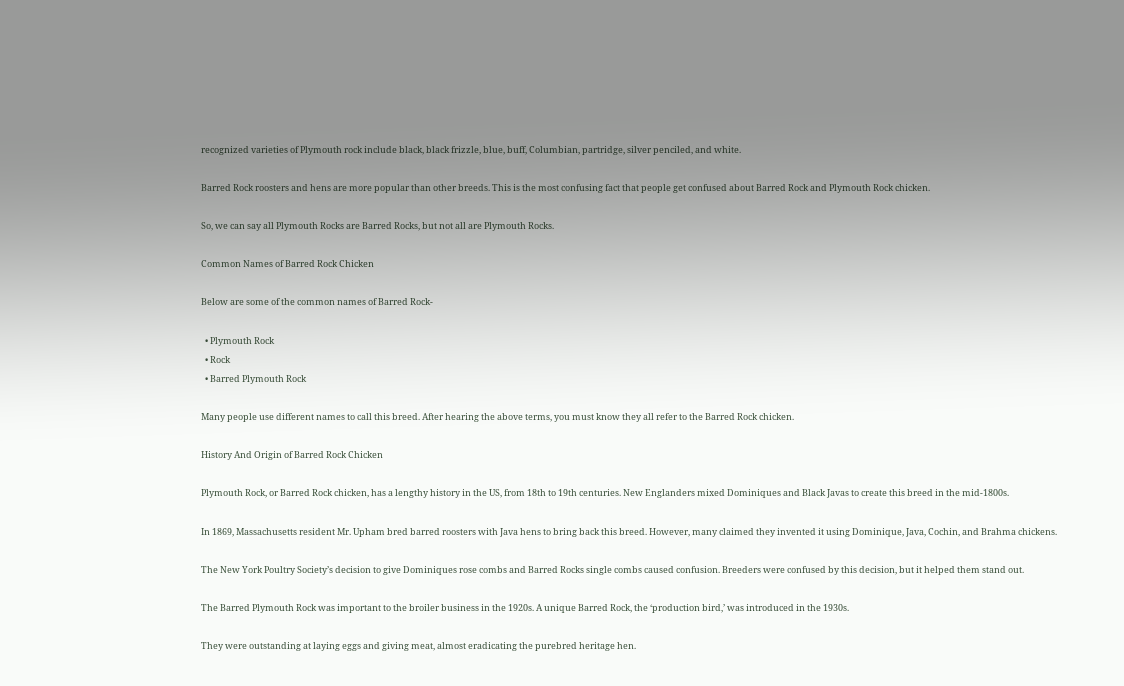recognized varieties of Plymouth rock include black, black frizzle, blue, buff, Columbian, partridge, silver penciled, and white.

Barred Rock roosters and hens are more popular than other breeds. This is the most confusing fact that people get confused about Barred Rock and Plymouth Rock chicken.

So, we can say all Plymouth Rocks are Barred Rocks, but not all are Plymouth Rocks.

Common Names of Barred Rock Chicken

Below are some of the common names of Barred Rock-

  • Plymouth Rock
  • Rock
  • Barred Plymouth Rock

Many people use different names to call this breed. After hearing the above terms, you must know they all refer to the Barred Rock chicken.

History And Origin of Barred Rock Chicken

Plymouth Rock, or Barred Rock chicken, has a lengthy history in the US, from 18th to 19th centuries. New Englanders mixed Dominiques and Black Javas to create this breed in the mid-1800s.

In 1869, Massachusetts resident Mr. Upham bred barred roosters with Java hens to bring back this breed. However, many claimed they invented it using Dominique, Java, Cochin, and Brahma chickens.

The New York Poultry Society’s decision to give Dominiques rose combs and Barred Rocks single combs caused confusion. Breeders were confused by this decision, but it helped them stand out.

The Barred Plymouth Rock was important to the broiler business in the 1920s. A unique Barred Rock, the ‘production bird,’ was introduced in the 1930s.

They were outstanding at laying eggs and giving meat, almost eradicating the purebred heritage hen.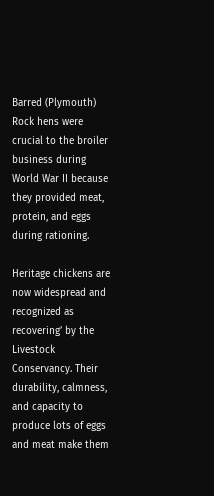Barred (Plymouth) Rock hens were crucial to the broiler business during World War II because they provided meat, protein, and eggs during rationing.

Heritage chickens are now widespread and recognized as recovering’ by the Livestock Conservancy. Their durability, calmness, and capacity to produce lots of eggs and meat make them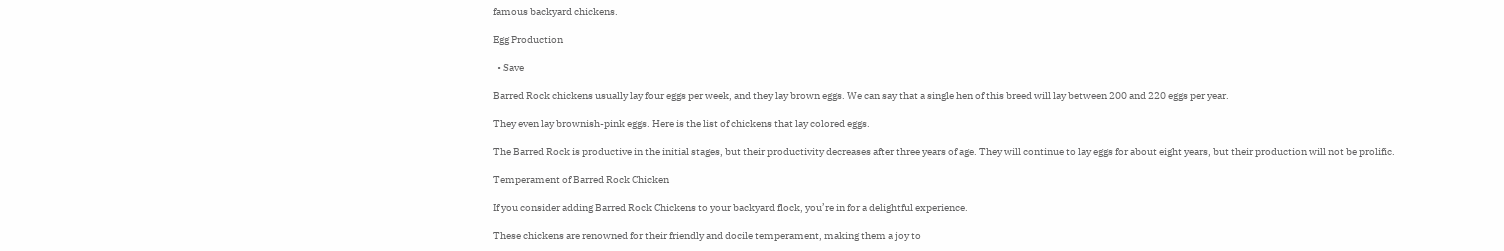famous backyard chickens.

Egg Production

  • Save

Barred Rock chickens usually lay four eggs per week, and they lay brown eggs. We can say that a single hen of this breed will lay between 200 and 220 eggs per year.

They even lay brownish-pink eggs. Here is the list of chickens that lay colored eggs.

The Barred Rock is productive in the initial stages, but their productivity decreases after three years of age. They will continue to lay eggs for about eight years, but their production will not be prolific.

Temperament of Barred Rock Chicken

If you consider adding Barred Rock Chickens to your backyard flock, you’re in for a delightful experience.

These chickens are renowned for their friendly and docile temperament, making them a joy to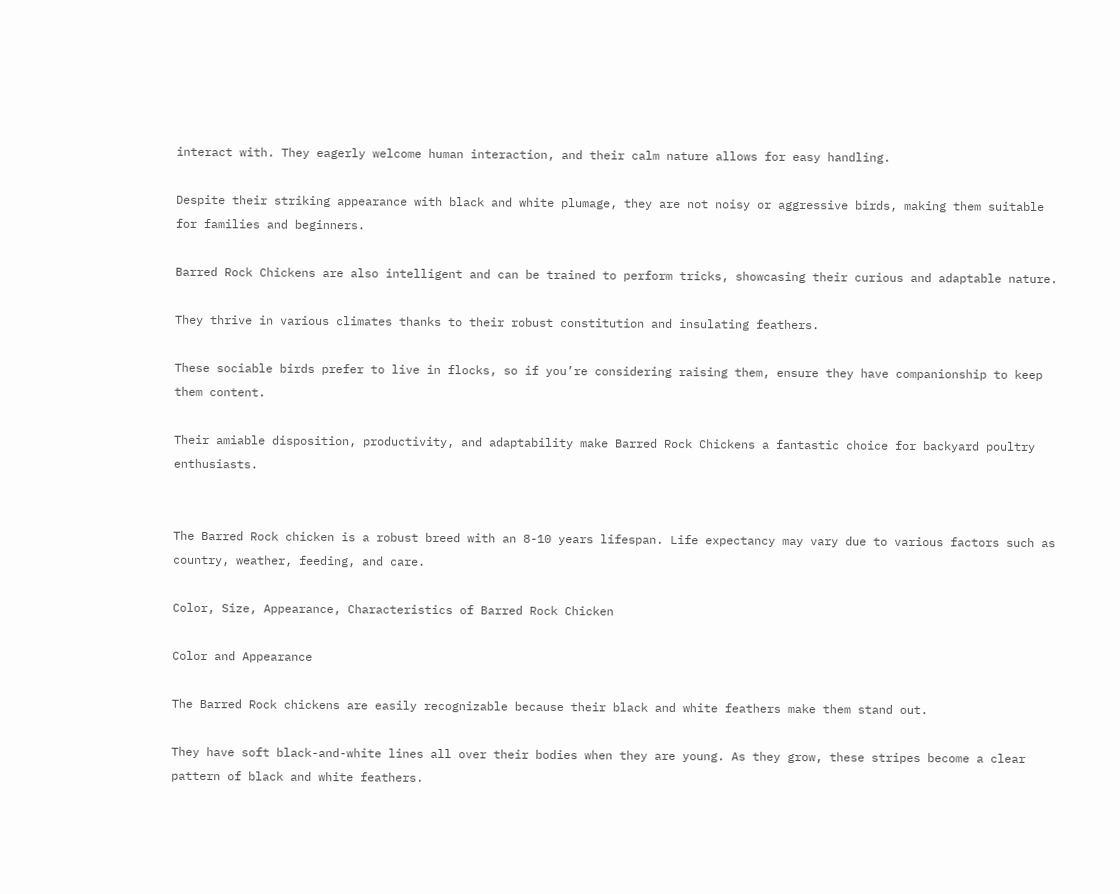interact with. They eagerly welcome human interaction, and their calm nature allows for easy handling.

Despite their striking appearance with black and white plumage, they are not noisy or aggressive birds, making them suitable for families and beginners.

Barred Rock Chickens are also intelligent and can be trained to perform tricks, showcasing their curious and adaptable nature.

They thrive in various climates thanks to their robust constitution and insulating feathers.

These sociable birds prefer to live in flocks, so if you’re considering raising them, ensure they have companionship to keep them content.

Their amiable disposition, productivity, and adaptability make Barred Rock Chickens a fantastic choice for backyard poultry enthusiasts.


The Barred Rock chicken is a robust breed with an 8-10 years lifespan. Life expectancy may vary due to various factors such as country, weather, feeding, and care.

Color, Size, Appearance, Characteristics of Barred Rock Chicken

Color and Appearance

The Barred Rock chickens are easily recognizable because their black and white feathers make them stand out.

They have soft black-and-white lines all over their bodies when they are young. As they grow, these stripes become a clear pattern of black and white feathers.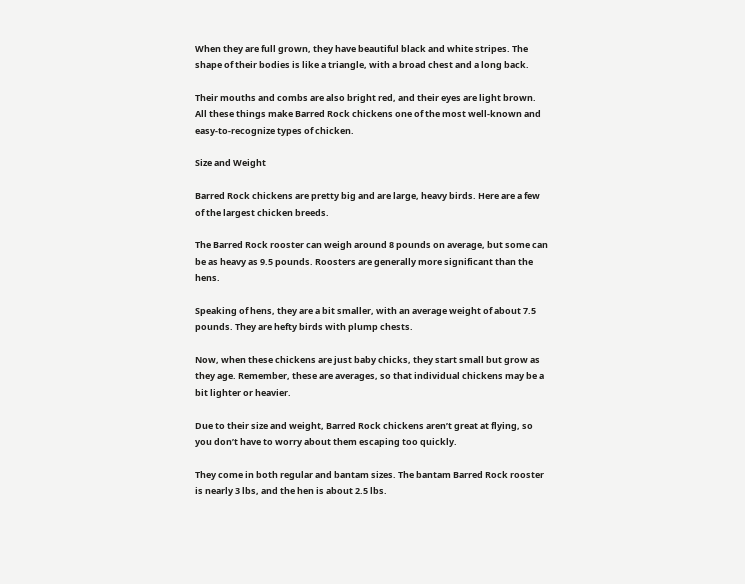When they are full grown, they have beautiful black and white stripes. The shape of their bodies is like a triangle, with a broad chest and a long back.

Their mouths and combs are also bright red, and their eyes are light brown. All these things make Barred Rock chickens one of the most well-known and easy-to-recognize types of chicken.

Size and Weight

Barred Rock chickens are pretty big and are large, heavy birds. Here are a few of the largest chicken breeds.

The Barred Rock rooster can weigh around 8 pounds on average, but some can be as heavy as 9.5 pounds. Roosters are generally more significant than the hens.

Speaking of hens, they are a bit smaller, with an average weight of about 7.5 pounds. They are hefty birds with plump chests.

Now, when these chickens are just baby chicks, they start small but grow as they age. Remember, these are averages, so that individual chickens may be a bit lighter or heavier.

Due to their size and weight, Barred Rock chickens aren’t great at flying, so you don’t have to worry about them escaping too quickly.

They come in both regular and bantam sizes. The bantam Barred Rock rooster is nearly 3 lbs, and the hen is about 2.5 lbs.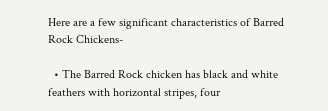Here are a few significant characteristics of Barred Rock Chickens-

  • The Barred Rock chicken has black and white feathers with horizontal stripes, four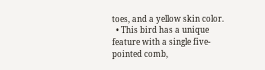toes, and a yellow skin color.
  • This bird has a unique feature with a single five-pointed comb,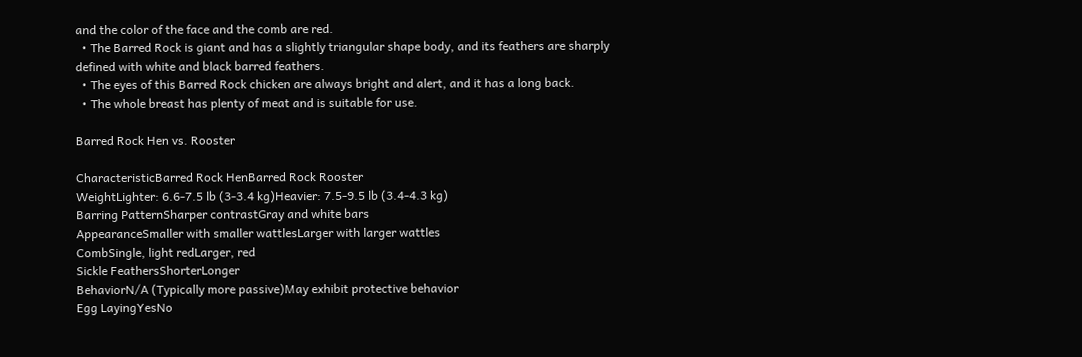and the color of the face and the comb are red.
  • The Barred Rock is giant and has a slightly triangular shape body, and its feathers are sharply defined with white and black barred feathers.
  • The eyes of this Barred Rock chicken are always bright and alert, and it has a long back.
  • The whole breast has plenty of meat and is suitable for use.

Barred Rock Hen vs. Rooster

CharacteristicBarred Rock HenBarred Rock Rooster
WeightLighter: 6.6-7.5 lb (3-3.4 kg)Heavier: 7.5-9.5 lb (3.4-4.3 kg)
Barring PatternSharper contrastGray and white bars
AppearanceSmaller with smaller wattlesLarger with larger wattles
CombSingle, light redLarger, red
Sickle FeathersShorterLonger
BehaviorN/A (Typically more passive)May exhibit protective behavior
Egg LayingYesNo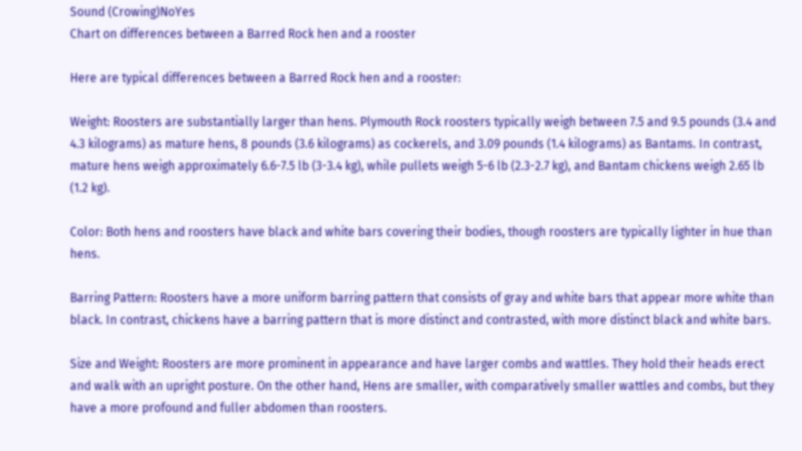Sound (Crowing)NoYes
Chart on differences between a Barred Rock hen and a rooster

Here are typical differences between a Barred Rock hen and a rooster:

Weight: Roosters are substantially larger than hens. Plymouth Rock roosters typically weigh between 7.5 and 9.5 pounds (3.4 and 4.3 kilograms) as mature hens, 8 pounds (3.6 kilograms) as cockerels, and 3.09 pounds (1.4 kilograms) as Bantams. In contrast, mature hens weigh approximately 6.6-7.5 lb (3-3.4 kg), while pullets weigh 5-6 lb (2.3-2.7 kg), and Bantam chickens weigh 2.65 lb (1.2 kg).

Color: Both hens and roosters have black and white bars covering their bodies, though roosters are typically lighter in hue than hens.

Barring Pattern: Roosters have a more uniform barring pattern that consists of gray and white bars that appear more white than black. In contrast, chickens have a barring pattern that is more distinct and contrasted, with more distinct black and white bars.

Size and Weight: Roosters are more prominent in appearance and have larger combs and wattles. They hold their heads erect and walk with an upright posture. On the other hand, Hens are smaller, with comparatively smaller wattles and combs, but they have a more profound and fuller abdomen than roosters.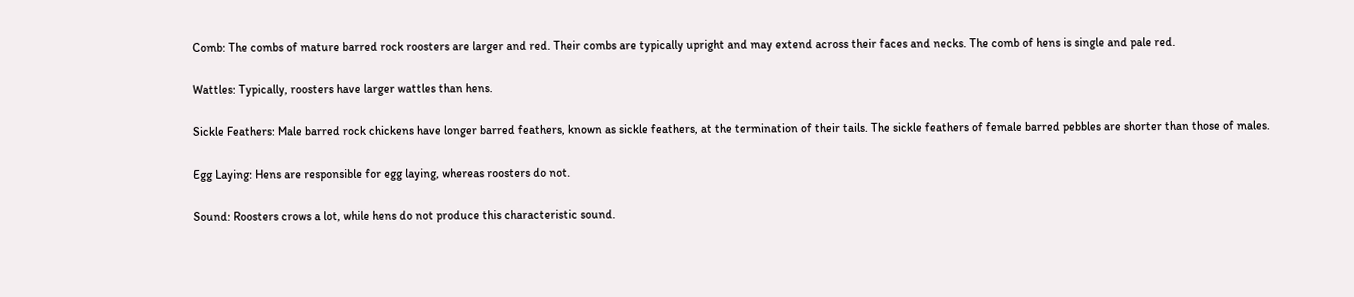Comb: The combs of mature barred rock roosters are larger and red. Their combs are typically upright and may extend across their faces and necks. The comb of hens is single and pale red.

Wattles: Typically, roosters have larger wattles than hens.

Sickle Feathers: Male barred rock chickens have longer barred feathers, known as sickle feathers, at the termination of their tails. The sickle feathers of female barred pebbles are shorter than those of males.

Egg Laying: Hens are responsible for egg laying, whereas roosters do not.

Sound: Roosters crows a lot, while hens do not produce this characteristic sound.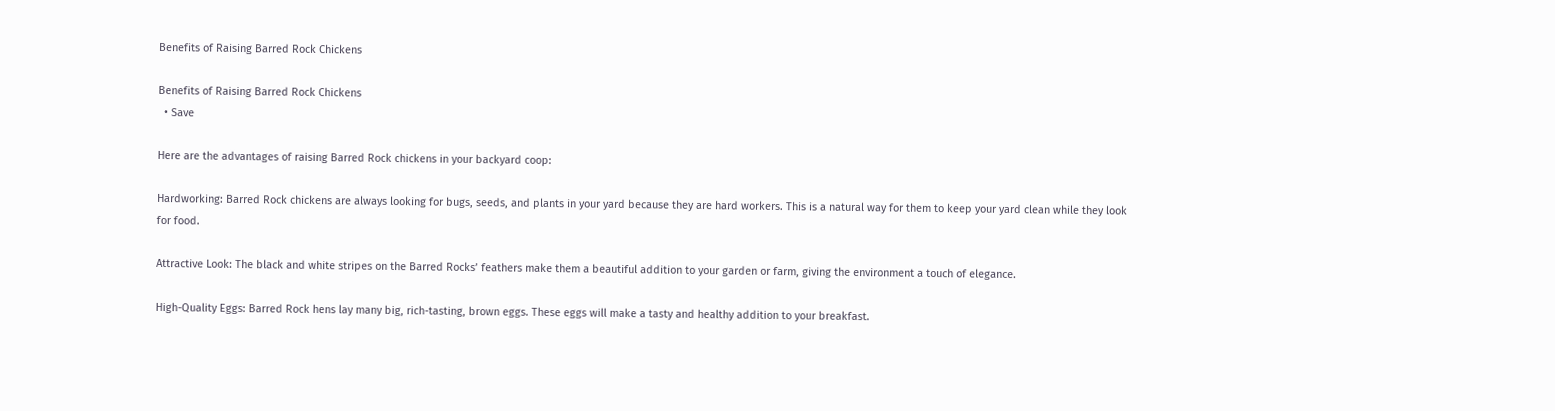Benefits of Raising Barred Rock Chickens

Benefits of Raising Barred Rock Chickens
  • Save

Here are the advantages of raising Barred Rock chickens in your backyard coop:

Hardworking: Barred Rock chickens are always looking for bugs, seeds, and plants in your yard because they are hard workers. This is a natural way for them to keep your yard clean while they look for food.

Attractive Look: The black and white stripes on the Barred Rocks’ feathers make them a beautiful addition to your garden or farm, giving the environment a touch of elegance.

High-Quality Eggs: Barred Rock hens lay many big, rich-tasting, brown eggs. These eggs will make a tasty and healthy addition to your breakfast.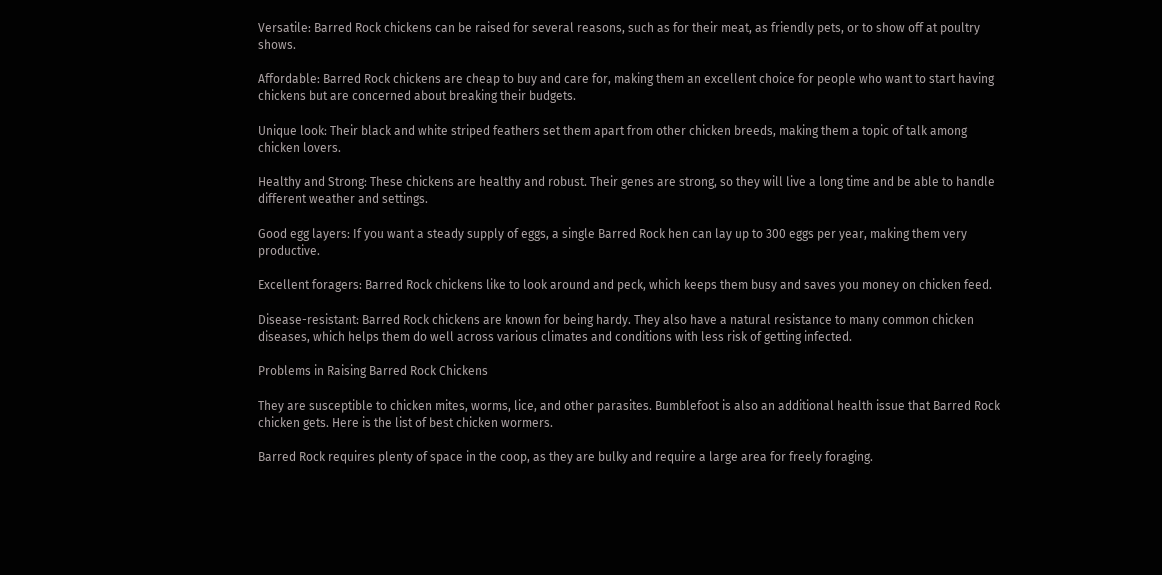Versatile: Barred Rock chickens can be raised for several reasons, such as for their meat, as friendly pets, or to show off at poultry shows.

Affordable: Barred Rock chickens are cheap to buy and care for, making them an excellent choice for people who want to start having chickens but are concerned about breaking their budgets.

Unique look: Their black and white striped feathers set them apart from other chicken breeds, making them a topic of talk among chicken lovers.

Healthy and Strong: These chickens are healthy and robust. Their genes are strong, so they will live a long time and be able to handle different weather and settings.

Good egg layers: If you want a steady supply of eggs, a single Barred Rock hen can lay up to 300 eggs per year, making them very productive.

Excellent foragers: Barred Rock chickens like to look around and peck, which keeps them busy and saves you money on chicken feed.

Disease-resistant: Barred Rock chickens are known for being hardy. They also have a natural resistance to many common chicken diseases, which helps them do well across various climates and conditions with less risk of getting infected.

Problems in Raising Barred Rock Chickens

They are susceptible to chicken mites, worms, lice, and other parasites. Bumblefoot is also an additional health issue that Barred Rock chicken gets. Here is the list of best chicken wormers.

Barred Rock requires plenty of space in the coop, as they are bulky and require a large area for freely foraging.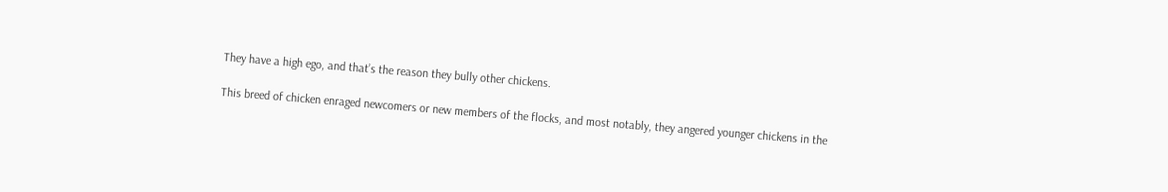They have a high ego, and that’s the reason they bully other chickens.

This breed of chicken enraged newcomers or new members of the flocks, and most notably, they angered younger chickens in the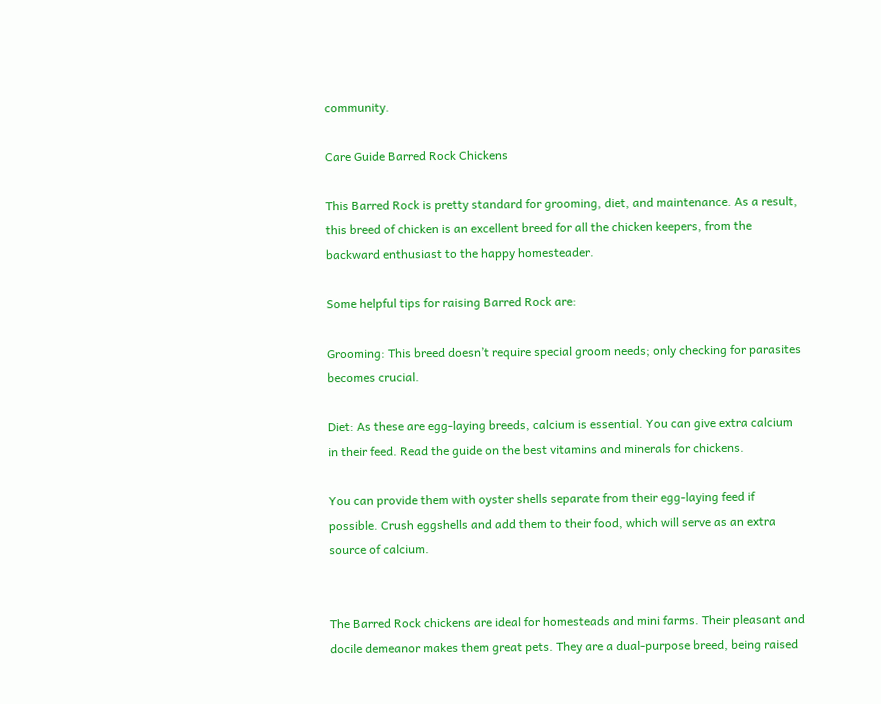community.

Care Guide Barred Rock Chickens

This Barred Rock is pretty standard for grooming, diet, and maintenance. As a result, this breed of chicken is an excellent breed for all the chicken keepers, from the backward enthusiast to the happy homesteader.

Some helpful tips for raising Barred Rock are:

Grooming: This breed doesn’t require special groom needs; only checking for parasites becomes crucial.

Diet: As these are egg-laying breeds, calcium is essential. You can give extra calcium in their feed. Read the guide on the best vitamins and minerals for chickens.

You can provide them with oyster shells separate from their egg-laying feed if possible. Crush eggshells and add them to their food, which will serve as an extra source of calcium.


The Barred Rock chickens are ideal for homesteads and mini farms. Their pleasant and docile demeanor makes them great pets. They are a dual-purpose breed, being raised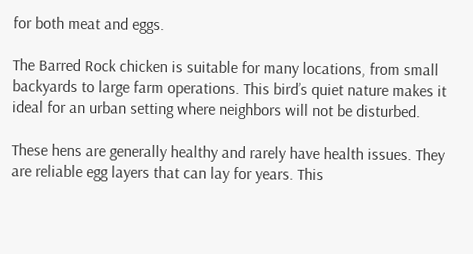for both meat and eggs.

The Barred Rock chicken is suitable for many locations, from small backyards to large farm operations. This bird’s quiet nature makes it ideal for an urban setting where neighbors will not be disturbed.

These hens are generally healthy and rarely have health issues. They are reliable egg layers that can lay for years. This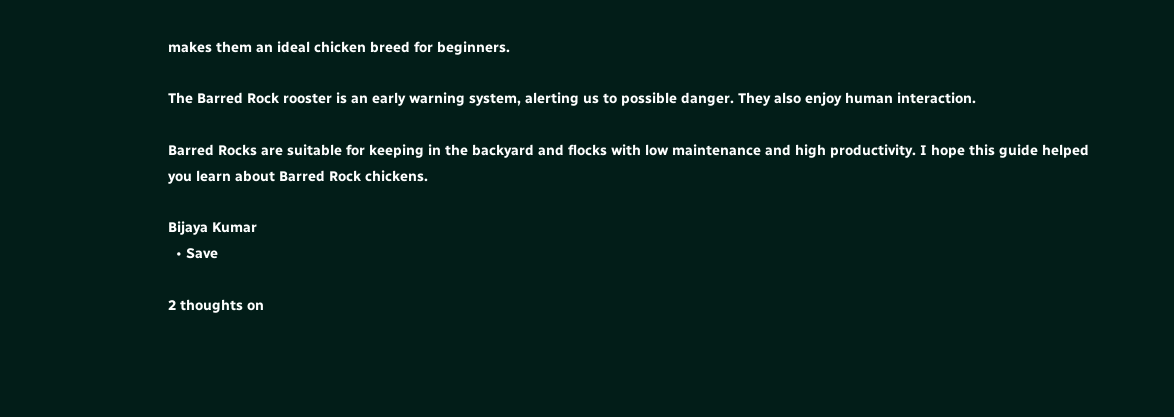makes them an ideal chicken breed for beginners.

The Barred Rock rooster is an early warning system, alerting us to possible danger. They also enjoy human interaction.

Barred Rocks are suitable for keeping in the backyard and flocks with low maintenance and high productivity. I hope this guide helped you learn about Barred Rock chickens.

Bijaya Kumar
  • Save

2 thoughts on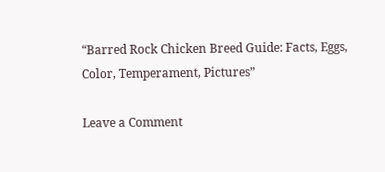“Barred Rock Chicken Breed Guide: Facts, Eggs, Color, Temperament, Pictures”

Leave a Comment